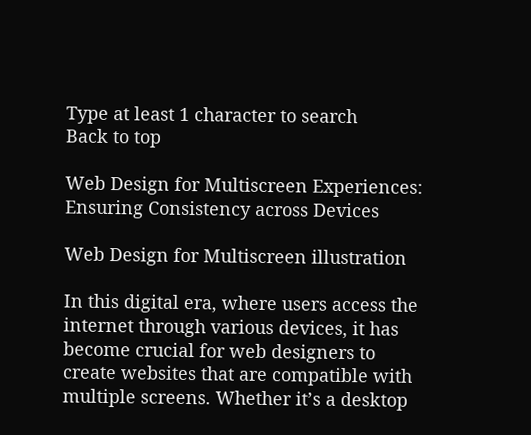Type at least 1 character to search
Back to top

Web Design for Multiscreen Experiences: Ensuring Consistency across Devices

Web Design for Multiscreen illustration

In this digital era, where users access the internet through various devices, it has become crucial for web designers to create websites that are compatible with multiple screens. Whether it’s a desktop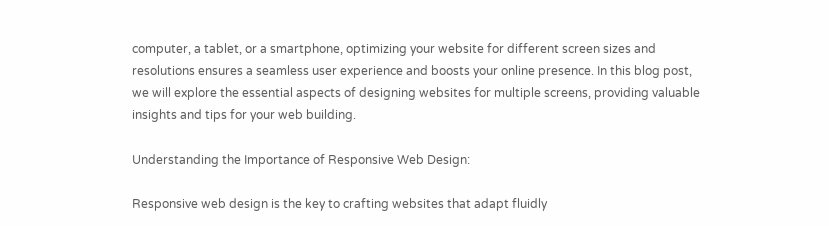computer, a tablet, or a smartphone, optimizing your website for different screen sizes and resolutions ensures a seamless user experience and boosts your online presence. In this blog post, we will explore the essential aspects of designing websites for multiple screens, providing valuable insights and tips for your web building.

Understanding the Importance of Responsive Web Design:

Responsive web design is the key to crafting websites that adapt fluidly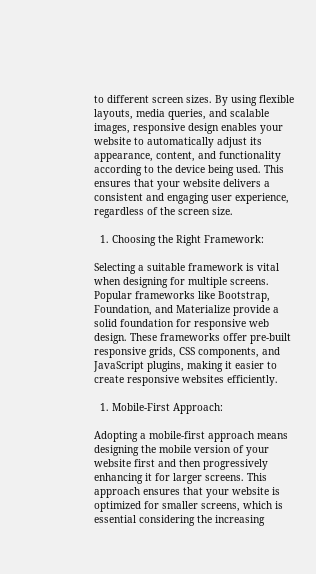to different screen sizes. By using flexible layouts, media queries, and scalable images, responsive design enables your website to automatically adjust its appearance, content, and functionality according to the device being used. This ensures that your website delivers a consistent and engaging user experience, regardless of the screen size.

  1. Choosing the Right Framework:

Selecting a suitable framework is vital when designing for multiple screens. Popular frameworks like Bootstrap, Foundation, and Materialize provide a solid foundation for responsive web design. These frameworks offer pre-built responsive grids, CSS components, and JavaScript plugins, making it easier to create responsive websites efficiently.

  1. Mobile-First Approach:

Adopting a mobile-first approach means designing the mobile version of your website first and then progressively enhancing it for larger screens. This approach ensures that your website is optimized for smaller screens, which is essential considering the increasing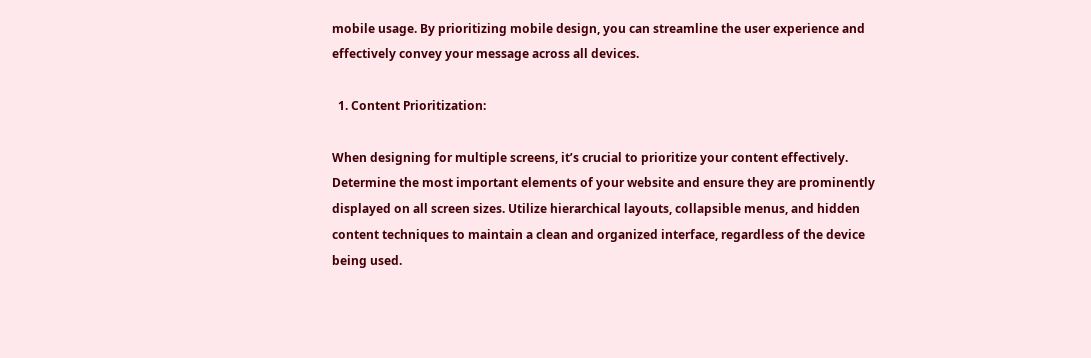mobile usage. By prioritizing mobile design, you can streamline the user experience and effectively convey your message across all devices.

  1. Content Prioritization:

When designing for multiple screens, it’s crucial to prioritize your content effectively. Determine the most important elements of your website and ensure they are prominently displayed on all screen sizes. Utilize hierarchical layouts, collapsible menus, and hidden content techniques to maintain a clean and organized interface, regardless of the device being used.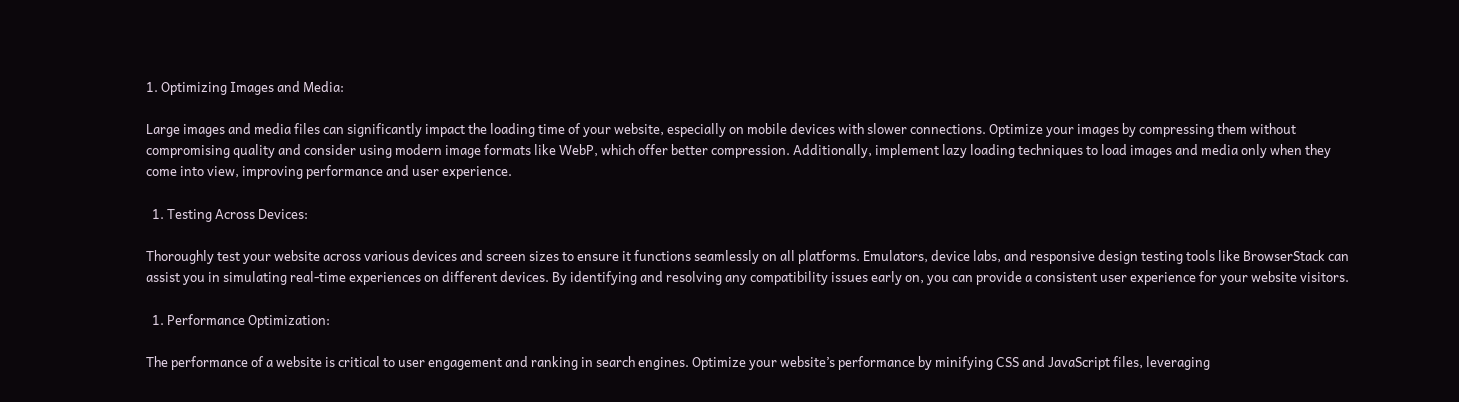1. Optimizing Images and Media:

Large images and media files can significantly impact the loading time of your website, especially on mobile devices with slower connections. Optimize your images by compressing them without compromising quality and consider using modern image formats like WebP, which offer better compression. Additionally, implement lazy loading techniques to load images and media only when they come into view, improving performance and user experience.

  1. Testing Across Devices:

Thoroughly test your website across various devices and screen sizes to ensure it functions seamlessly on all platforms. Emulators, device labs, and responsive design testing tools like BrowserStack can assist you in simulating real-time experiences on different devices. By identifying and resolving any compatibility issues early on, you can provide a consistent user experience for your website visitors.

  1. Performance Optimization:

The performance of a website is critical to user engagement and ranking in search engines. Optimize your website’s performance by minifying CSS and JavaScript files, leveraging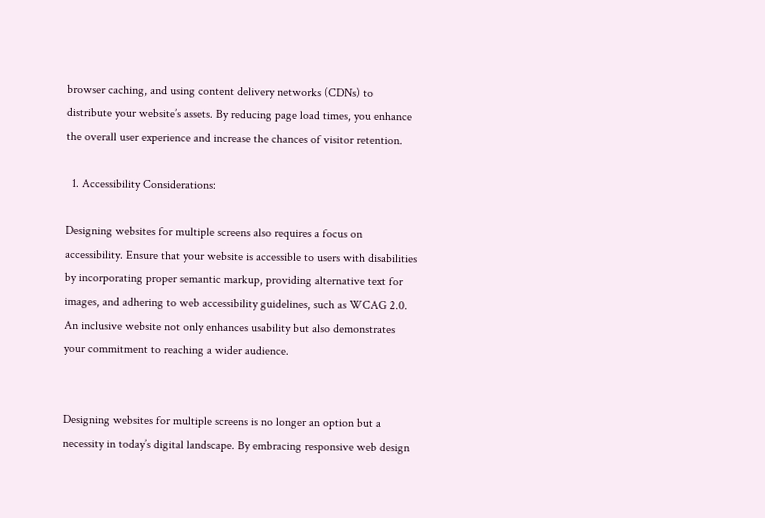browser caching, and using content delivery networks (CDNs) to distribute your website’s assets. By reducing page load times, you enhance the overall user experience and increase the chances of visitor retention.

  1. Accessibility Considerations:

Designing websites for multiple screens also requires a focus on accessibility. Ensure that your website is accessible to users with disabilities by incorporating proper semantic markup, providing alternative text for images, and adhering to web accessibility guidelines, such as WCAG 2.0. An inclusive website not only enhances usability but also demonstrates your commitment to reaching a wider audience.


Designing websites for multiple screens is no longer an option but a necessity in today’s digital landscape. By embracing responsive web design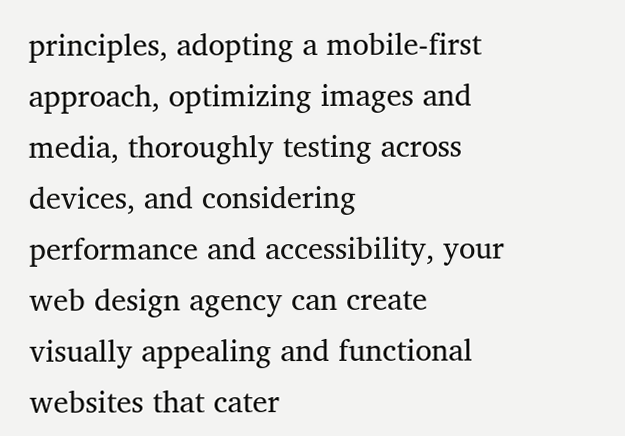principles, adopting a mobile-first approach, optimizing images and media, thoroughly testing across devices, and considering performance and accessibility, your web design agency can create visually appealing and functional websites that cater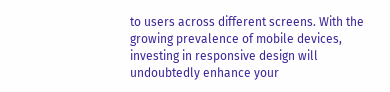to users across different screens. With the growing prevalence of mobile devices, investing in responsive design will undoubtedly enhance your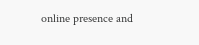online presence and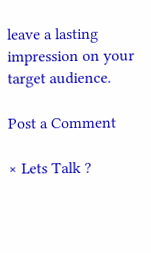leave a lasting impression on your target audience.

Post a Comment

× Lets Talk ?